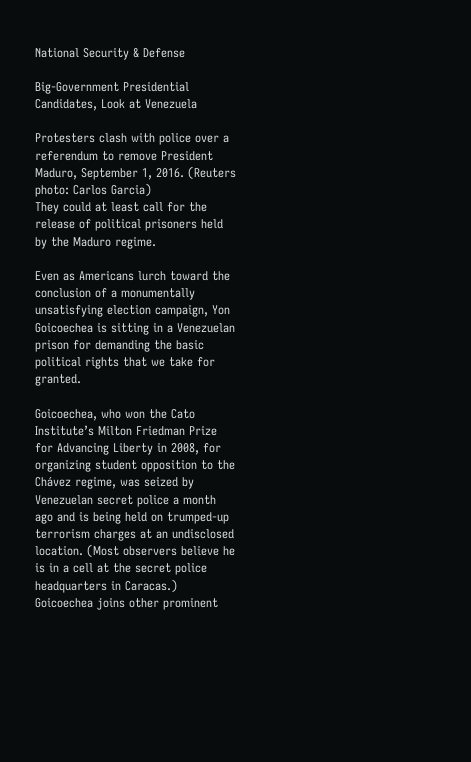National Security & Defense

Big-Government Presidential Candidates, Look at Venezuela

Protesters clash with police over a referendum to remove President Maduro, September 1, 2016. (Reuters photo: Carlos Garcia)
They could at least call for the release of political prisoners held by the Maduro regime.

Even as Americans lurch toward the conclusion of a monumentally unsatisfying election campaign, Yon Goicoechea is sitting in a Venezuelan prison for demanding the basic political rights that we take for granted.

Goicoechea, who won the Cato Institute’s Milton Friedman Prize for Advancing Liberty in 2008, for organizing student opposition to the Chávez regime, was seized by Venezuelan secret police a month ago and is being held on trumped-up terrorism charges at an undisclosed location. (Most observers believe he is in a cell at the secret police headquarters in Caracas.) Goicoechea joins other prominent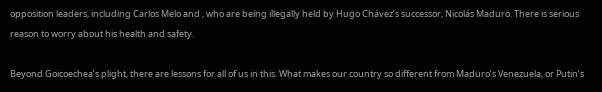opposition leaders, including Carlos Melo and , who are being illegally held by Hugo Chávez’s successor, Nicolás Maduro. There is serious reason to worry about his health and safety.

Beyond Goicoechea’s plight, there are lessons for all of us in this. What makes our country so different from Maduro’s Venezuela, or Putin’s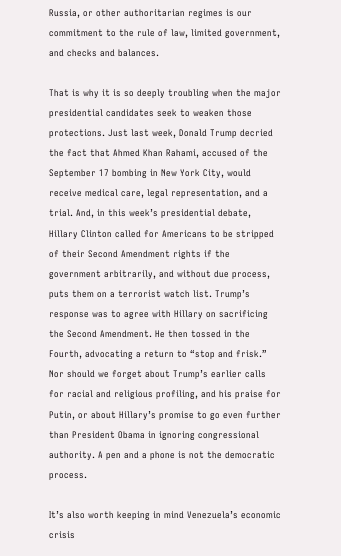Russia, or other authoritarian regimes is our commitment to the rule of law, limited government, and checks and balances.

That is why it is so deeply troubling when the major presidential candidates seek to weaken those protections. Just last week, Donald Trump decried the fact that Ahmed Khan Rahami, accused of the September 17 bombing in New York City, would receive medical care, legal representation, and a trial. And, in this week’s presidential debate, Hillary Clinton called for Americans to be stripped of their Second Amendment rights if the government arbitrarily, and without due process, puts them on a terrorist watch list. Trump’s response was to agree with Hillary on sacrificing the Second Amendment. He then tossed in the Fourth, advocating a return to “stop and frisk.” Nor should we forget about Trump’s earlier calls for racial and religious profiling, and his praise for Putin, or about Hillary’s promise to go even further than President Obama in ignoring congressional authority. A pen and a phone is not the democratic process.

It’s also worth keeping in mind Venezuela’s economic crisis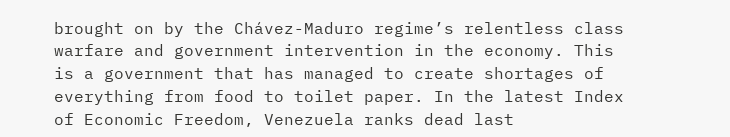brought on by the Chávez-Maduro regime’s relentless class warfare and government intervention in the economy. This is a government that has managed to create shortages of everything from food to toilet paper. In the latest Index of Economic Freedom, Venezuela ranks dead last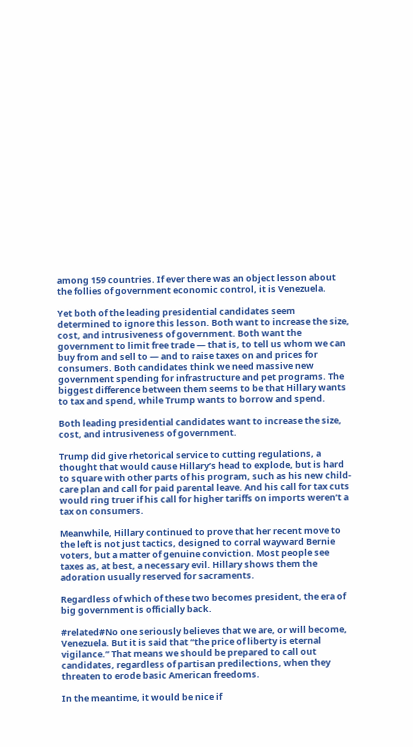among 159 countries. If ever there was an object lesson about the follies of government economic control, it is Venezuela.

Yet both of the leading presidential candidates seem determined to ignore this lesson. Both want to increase the size, cost, and intrusiveness of government. Both want the government to limit free trade — that is, to tell us whom we can buy from and sell to — and to raise taxes on and prices for consumers. Both candidates think we need massive new government spending for infrastructure and pet programs. The biggest difference between them seems to be that Hillary wants to tax and spend, while Trump wants to borrow and spend.

Both leading presidential candidates want to increase the size, cost, and intrusiveness of government.

Trump did give rhetorical service to cutting regulations, a thought that would cause Hillary’s head to explode, but is hard to square with other parts of his program, such as his new child-care plan and call for paid parental leave. And his call for tax cuts would ring truer if his call for higher tariffs on imports weren’t a tax on consumers.

Meanwhile, Hillary continued to prove that her recent move to the left is not just tactics, designed to corral wayward Bernie voters, but a matter of genuine conviction. Most people see taxes as, at best, a necessary evil. Hillary shows them the adoration usually reserved for sacraments.

Regardless of which of these two becomes president, the era of big government is officially back.

#related#No one seriously believes that we are, or will become, Venezuela. But it is said that “the price of liberty is eternal vigilance.” That means we should be prepared to call out candidates, regardless of partisan predilections, when they threaten to erode basic American freedoms.

In the meantime, it would be nice if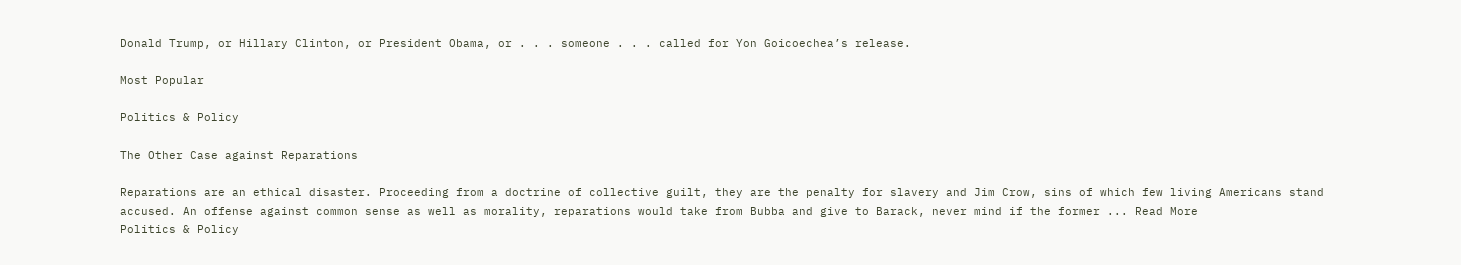Donald Trump, or Hillary Clinton, or President Obama, or . . . someone . . . called for Yon Goicoechea’s release.

Most Popular

Politics & Policy

The Other Case against Reparations

Reparations are an ethical disaster. Proceeding from a doctrine of collective guilt, they are the penalty for slavery and Jim Crow, sins of which few living Americans stand accused. An offense against common sense as well as morality, reparations would take from Bubba and give to Barack, never mind if the former ... Read More
Politics & Policy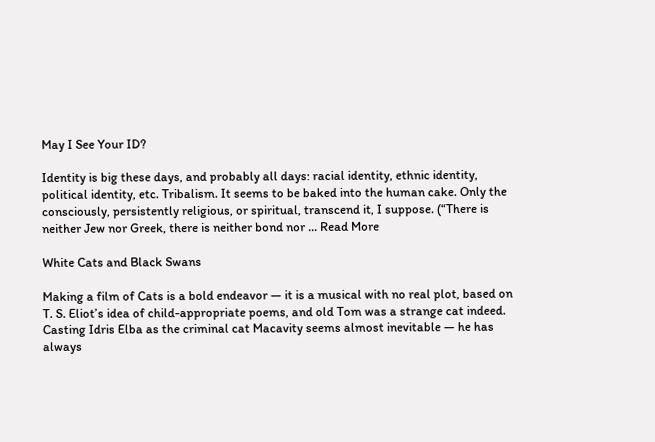May I See Your ID?

Identity is big these days, and probably all days: racial identity, ethnic identity, political identity, etc. Tribalism. It seems to be baked into the human cake. Only the consciously, persistently religious, or spiritual, transcend it, I suppose. (“There is neither Jew nor Greek, there is neither bond nor ... Read More

White Cats and Black Swans

Making a film of Cats is a bold endeavor — it is a musical with no real plot, based on T. S. Eliot’s idea of child-appropriate poems, and old Tom was a strange cat indeed. Casting Idris Elba as the criminal cat Macavity seems almost inevitable — he has always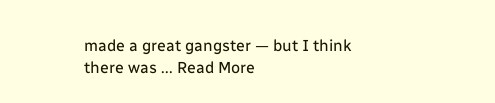made a great gangster — but I think there was ... Read More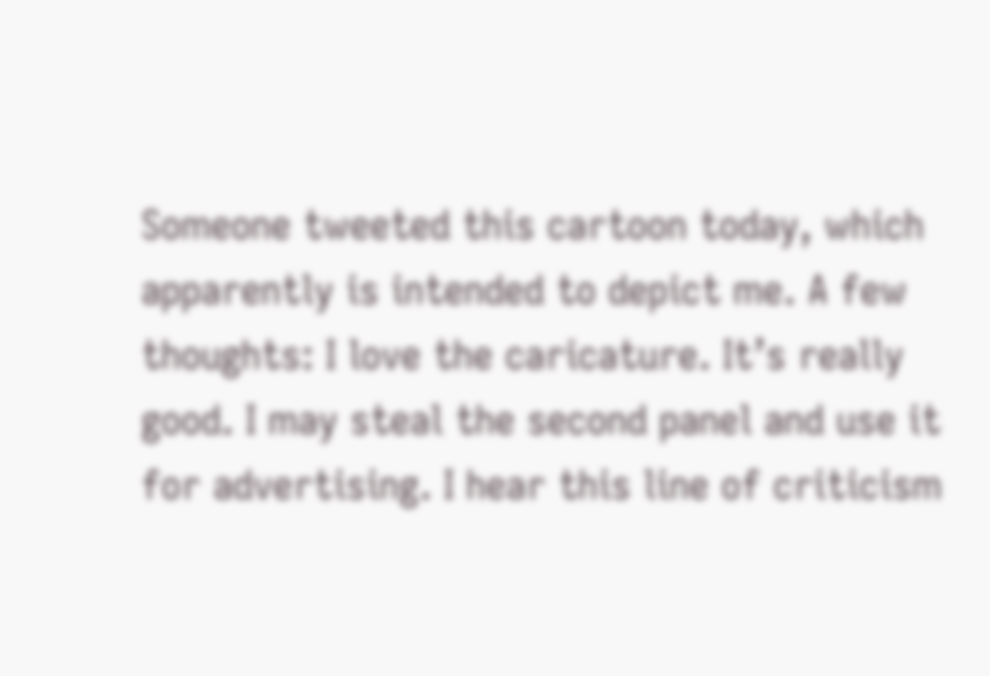Someone tweeted this cartoon today, which apparently is intended to depict me. A few thoughts: I love the caricature. It’s really good. I may steal the second panel and use it for advertising. I hear this line of criticism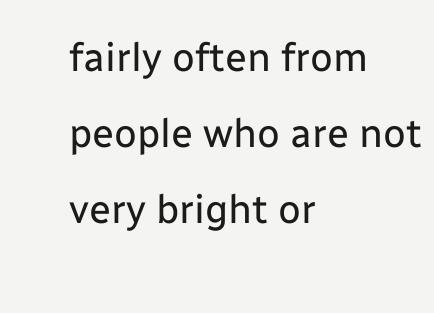fairly often from people who are not very bright or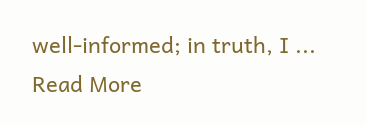well-informed; in truth, I ... Read More